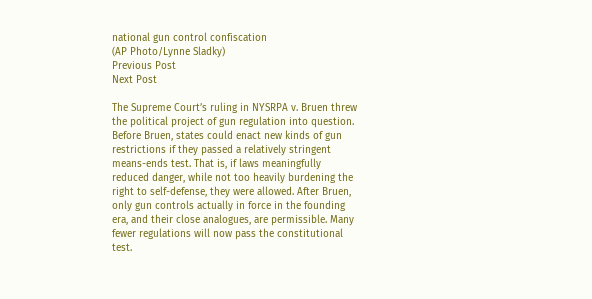national gun control confiscation
(AP Photo/Lynne Sladky)
Previous Post
Next Post

The Supreme Court’s ruling in NYSRPA v. Bruen threw the political project of gun regulation into question. Before Bruen, states could enact new kinds of gun restrictions if they passed a relatively stringent means-ends test. That is, if laws meaningfully reduced danger, while not too heavily burdening the right to self-defense, they were allowed. After Bruen, only gun controls actually in force in the founding era, and their close analogues, are permissible. Many fewer regulations will now pass the constitutional test.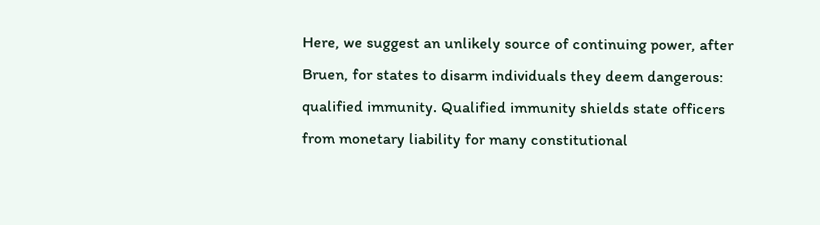Here, we suggest an unlikely source of continuing power, after Bruen, for states to disarm individuals they deem dangerous: qualified immunity. Qualified immunity shields state officers from monetary liability for many constitutional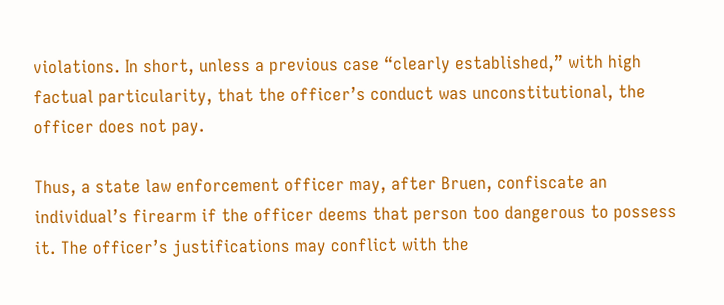violations. In short, unless a previous case “clearly established,” with high factual particularity, that the officer’s conduct was unconstitutional, the officer does not pay.

Thus, a state law enforcement officer may, after Bruen, confiscate an individual’s firearm if the officer deems that person too dangerous to possess it. The officer’s justifications may conflict with the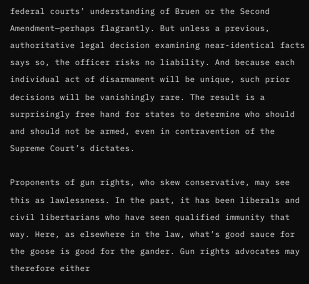federal courts’ understanding of Bruen or the Second Amendment—perhaps flagrantly. But unless a previous, authoritative legal decision examining near-identical facts says so, the officer risks no liability. And because each individual act of disarmament will be unique, such prior decisions will be vanishingly rare. The result is a surprisingly free hand for states to determine who should and should not be armed, even in contravention of the Supreme Court’s dictates.

Proponents of gun rights, who skew conservative, may see this as lawlessness. In the past, it has been liberals and civil libertarians who have seen qualified immunity that way. Here, as elsewhere in the law, what’s good sauce for the goose is good for the gander. Gun rights advocates may therefore either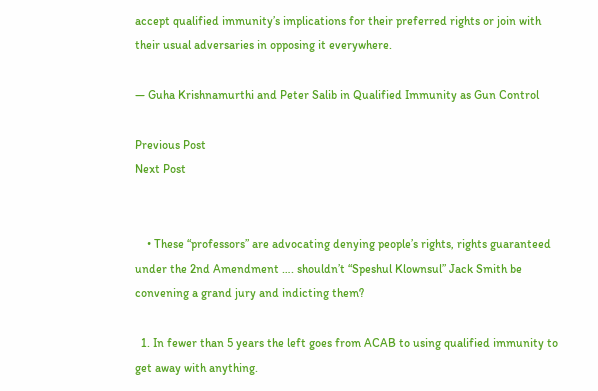accept qualified immunity’s implications for their preferred rights or join with their usual adversaries in opposing it everywhere.

— Guha Krishnamurthi and Peter Salib in Qualified Immunity as Gun Control

Previous Post
Next Post


    • These “professors” are advocating denying people’s rights, rights guaranteed under the 2nd Amendment …. shouldn’t “Speshul Klownsul” Jack Smith be convening a grand jury and indicting them?

  1. In fewer than 5 years the left goes from ACAB to using qualified immunity to get away with anything.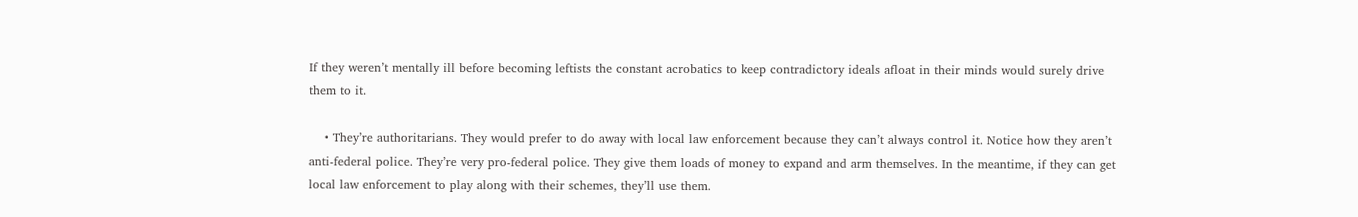If they weren’t mentally ill before becoming leftists the constant acrobatics to keep contradictory ideals afloat in their minds would surely drive them to it.

    • They’re authoritarians. They would prefer to do away with local law enforcement because they can’t always control it. Notice how they aren’t anti-federal police. They’re very pro-federal police. They give them loads of money to expand and arm themselves. In the meantime, if they can get local law enforcement to play along with their schemes, they’ll use them.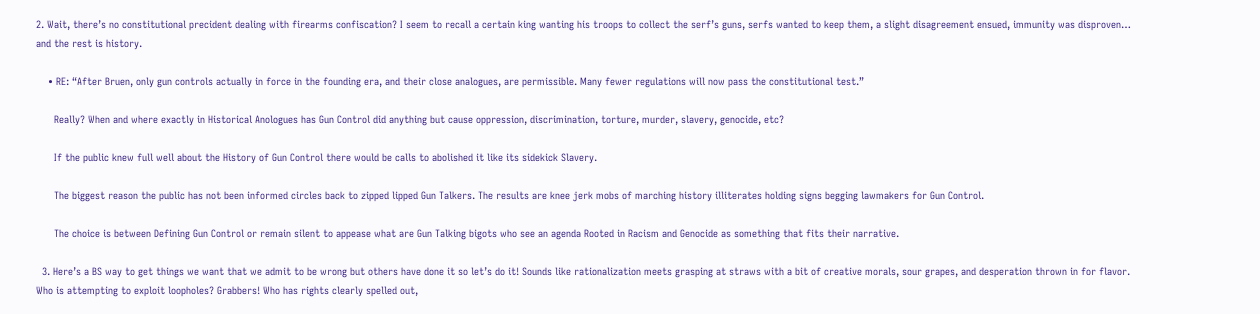2. Wait, there’s no constitutional precident dealing with firearms confiscation? I seem to recall a certain king wanting his troops to collect the serf’s guns, serfs wanted to keep them, a slight disagreement ensued, immunity was disproven… and the rest is history.

    • RE: “After Bruen, only gun controls actually in force in the founding era, and their close analogues, are permissible. Many fewer regulations will now pass the constitutional test.”

      Really? When and where exactly in Historical Anologues has Gun Control did anything but cause oppression, discrimination, torture, murder, slavery, genocide, etc?

      If the public knew full well about the History of Gun Control there would be calls to abolished it like its sidekick Slavery.

      The biggest reason the public has not been informed circles back to zipped lipped Gun Talkers. The results are knee jerk mobs of marching history illiterates holding signs begging lawmakers for Gun Control.

      The choice is between Defining Gun Control or remain silent to appease what are Gun Talking bigots who see an agenda Rooted in Racism and Genocide as something that fits their narrative.

  3. Here’s a BS way to get things we want that we admit to be wrong but others have done it so let’s do it! Sounds like rationalization meets grasping at straws with a bit of creative morals, sour grapes, and desperation thrown in for flavor. Who is attempting to exploit loopholes? Grabbers! Who has rights clearly spelled out,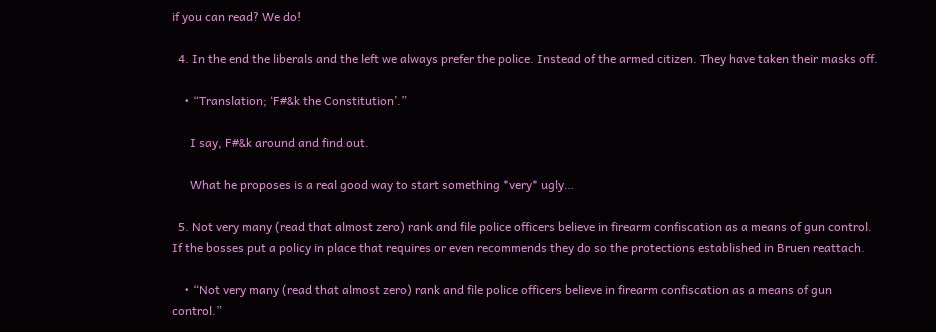if you can read? We do!

  4. In the end the liberals and the left we always prefer the police. Instead of the armed citizen. They have taken their masks off.

    • “Translation; ‘F#&k the Constitution’.”

      I say, F#&k around and find out.

      What he proposes is a real good way to start something *very* ugly…

  5. Not very many (read that almost zero) rank and file police officers believe in firearm confiscation as a means of gun control. If the bosses put a policy in place that requires or even recommends they do so the protections established in Bruen reattach.

    • “Not very many (read that almost zero) rank and file police officers believe in firearm confiscation as a means of gun control.”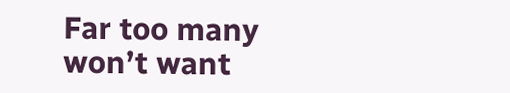Far too many won’t want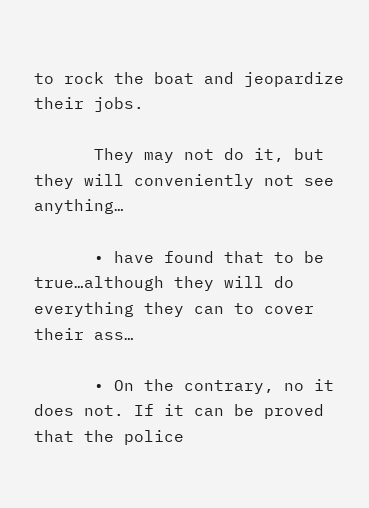to rock the boat and jeopardize their jobs.

      They may not do it, but they will conveniently not see anything…

      • have found that to be true…although they will do everything they can to cover their ass…

      • On the contrary, no it does not. If it can be proved that the police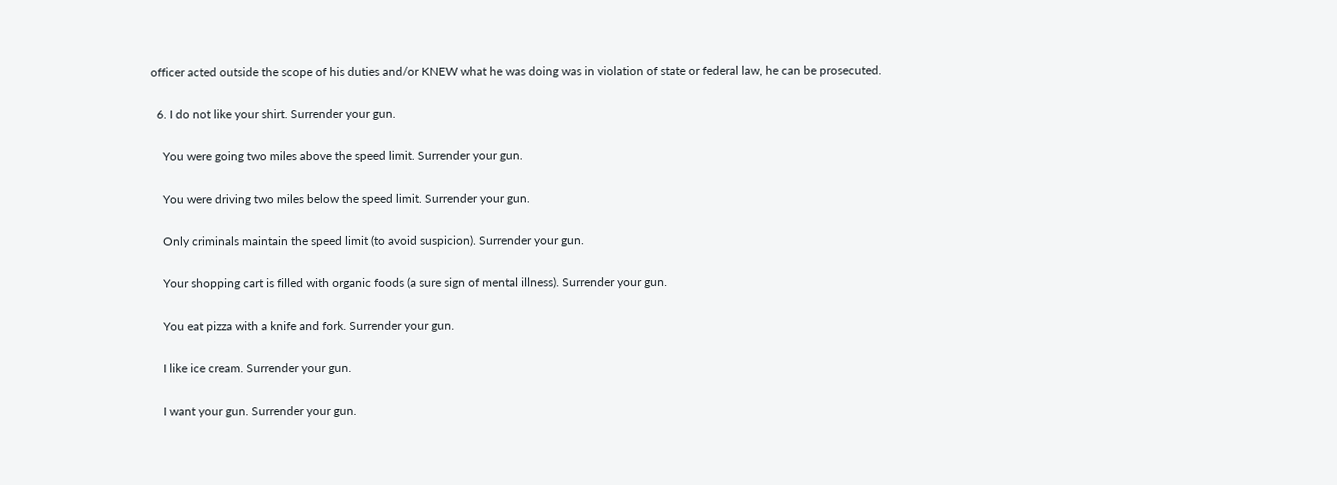officer acted outside the scope of his duties and/or KNEW what he was doing was in violation of state or federal law, he can be prosecuted.

  6. I do not like your shirt. Surrender your gun.

    You were going two miles above the speed limit. Surrender your gun.

    You were driving two miles below the speed limit. Surrender your gun.

    Only criminals maintain the speed limit (to avoid suspicion). Surrender your gun.

    Your shopping cart is filled with organic foods (a sure sign of mental illness). Surrender your gun.

    You eat pizza with a knife and fork. Surrender your gun.

    I like ice cream. Surrender your gun.

    I want your gun. Surrender your gun.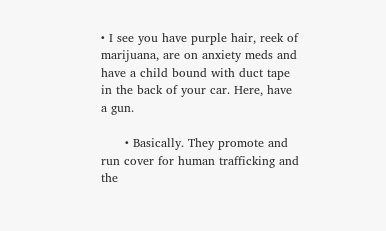• I see you have purple hair, reek of marijuana, are on anxiety meds and have a child bound with duct tape in the back of your car. Here, have a gun.

      • Basically. They promote and run cover for human trafficking and the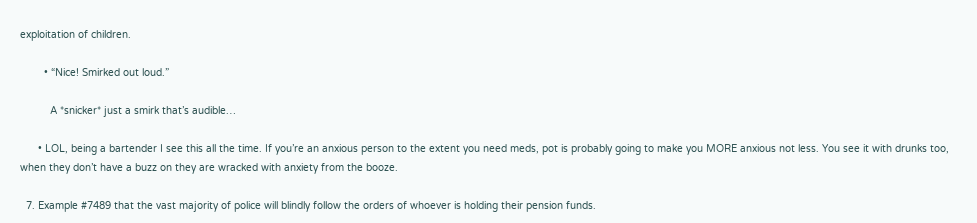exploitation of children.

        • “Nice! Smirked out loud.”

          A *snicker* just a smirk that’s audible…

      • LOL, being a bartender I see this all the time. If you’re an anxious person to the extent you need meds, pot is probably going to make you MORE anxious not less. You see it with drunks too, when they don’t have a buzz on they are wracked with anxiety from the booze.

  7. Example #7489 that the vast majority of police will blindly follow the orders of whoever is holding their pension funds.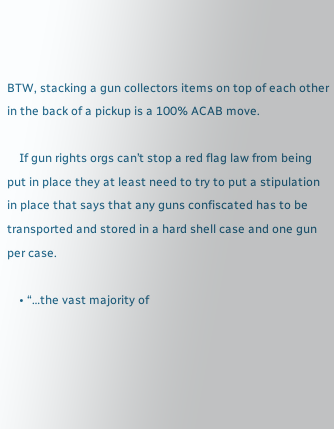BTW, stacking a gun collectors items on top of each other in the back of a pickup is a 100% ACAB move.

    If gun rights orgs can’t stop a red flag law from being put in place they at least need to try to put a stipulation in place that says that any guns confiscated has to be transported and stored in a hard shell case and one gun per case.

    • “…the vast majority of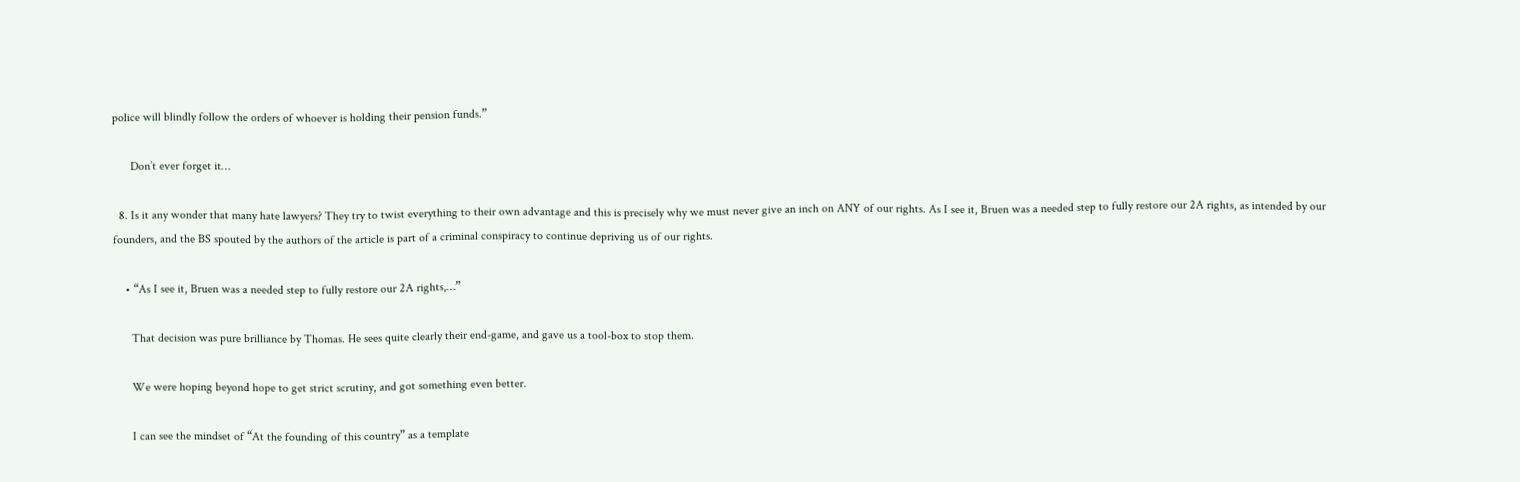police will blindly follow the orders of whoever is holding their pension funds.”

      Don’t ever forget it…

  8. Is it any wonder that many hate lawyers? They try to twist everything to their own advantage and this is precisely why we must never give an inch on ANY of our rights. As I see it, Bruen was a needed step to fully restore our 2A rights, as intended by our founders, and the BS spouted by the authors of the article is part of a criminal conspiracy to continue depriving us of our rights.

    • “As I see it, Bruen was a needed step to fully restore our 2A rights,…”

      That decision was pure brilliance by Thomas. He sees quite clearly their end-game, and gave us a tool-box to stop them.

      We were hoping beyond hope to get strict scrutiny, and got something even better.

      I can see the mindset of “At the founding of this country” as a template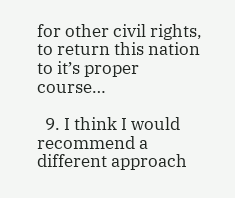for other civil rights, to return this nation to it’s proper course…

  9. I think I would recommend a different approach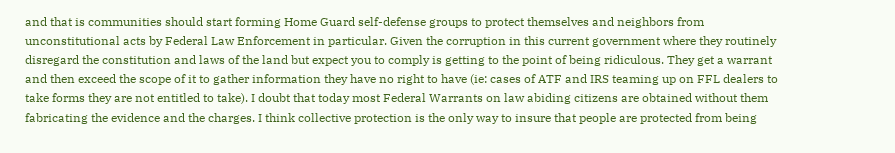and that is communities should start forming Home Guard self-defense groups to protect themselves and neighbors from unconstitutional acts by Federal Law Enforcement in particular. Given the corruption in this current government where they routinely disregard the constitution and laws of the land but expect you to comply is getting to the point of being ridiculous. They get a warrant and then exceed the scope of it to gather information they have no right to have (ie: cases of ATF and IRS teaming up on FFL dealers to take forms they are not entitled to take). I doubt that today most Federal Warrants on law abiding citizens are obtained without them fabricating the evidence and the charges. I think collective protection is the only way to insure that people are protected from being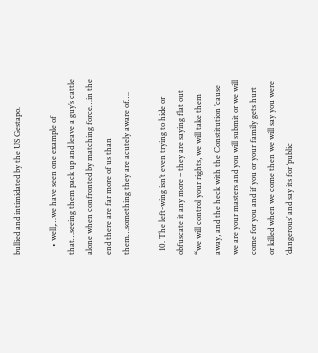bullied and intimidated by the US Gestapo.

    • well,…we have seen one example of that…seeing them pack up and leave a guy’s cattle alone when confronted by matching force…in the end there are far more of us than them…something they are acutely aware of….

  10. The left-wing isn’t even trying to hide or obfuscate it any more – they are saying flat out “we will control your rights, we will take them away, and the heck with the Constitution ’cause we are your masters and you will submit or we will come for you and if you or your family gets hurt or killed when we come then we will say you were ‘dangerous’ and say its for ‘public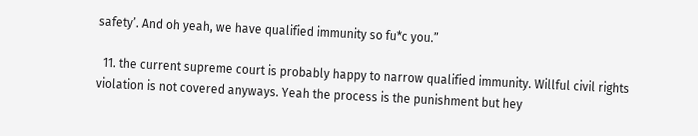safety’. And oh yeah, we have qualified immunity so fu*c you.”

  11. the current supreme court is probably happy to narrow qualified immunity. Willful civil rights violation is not covered anyways. Yeah the process is the punishment but hey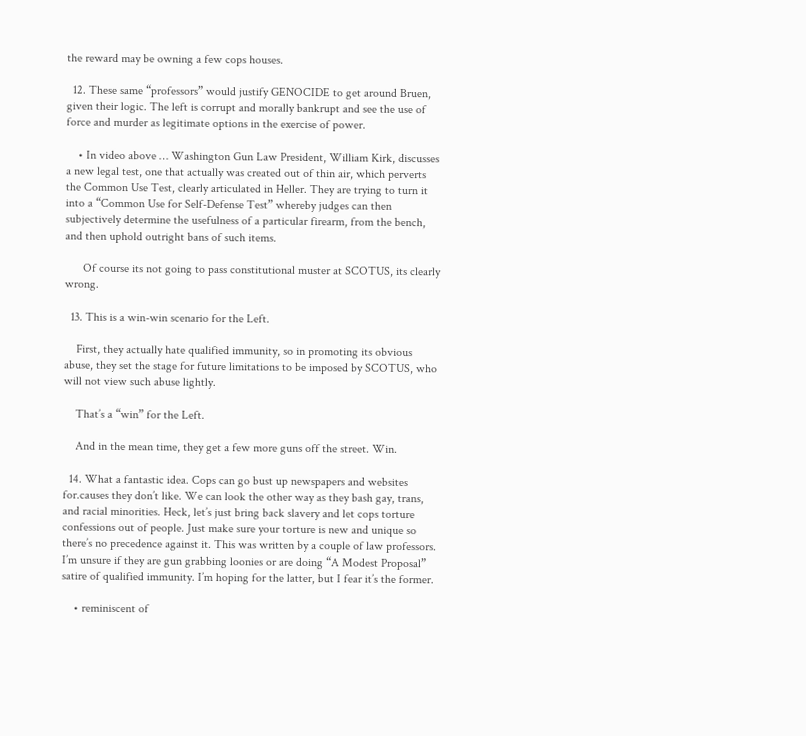the reward may be owning a few cops houses.

  12. These same “professors” would justify GENOCIDE to get around Bruen, given their logic. The left is corrupt and morally bankrupt and see the use of force and murder as legitimate options in the exercise of power.

    • In video above … Washington Gun Law President, William Kirk, discusses a new legal test, one that actually was created out of thin air, which perverts the Common Use Test, clearly articulated in Heller. They are trying to turn it into a “Common Use for Self-Defense Test” whereby judges can then subjectively determine the usefulness of a particular firearm, from the bench, and then uphold outright bans of such items.

      Of course its not going to pass constitutional muster at SCOTUS, its clearly wrong.

  13. This is a win-win scenario for the Left.

    First, they actually hate qualified immunity, so in promoting its obvious abuse, they set the stage for future limitations to be imposed by SCOTUS, who will not view such abuse lightly.

    That’s a “win” for the Left.

    And in the mean time, they get a few more guns off the street. Win.

  14. What a fantastic idea. Cops can go bust up newspapers and websites for.causes they don’t like. We can look the other way as they bash gay, trans, and racial minorities. Heck, let’s just bring back slavery and let cops torture confessions out of people. Just make sure your torture is new and unique so there’s no precedence against it. This was written by a couple of law professors. I’m unsure if they are gun grabbing loonies or are doing “A Modest Proposal” satire of qualified immunity. I’m hoping for the latter, but I fear it’s the former.

    • reminiscent of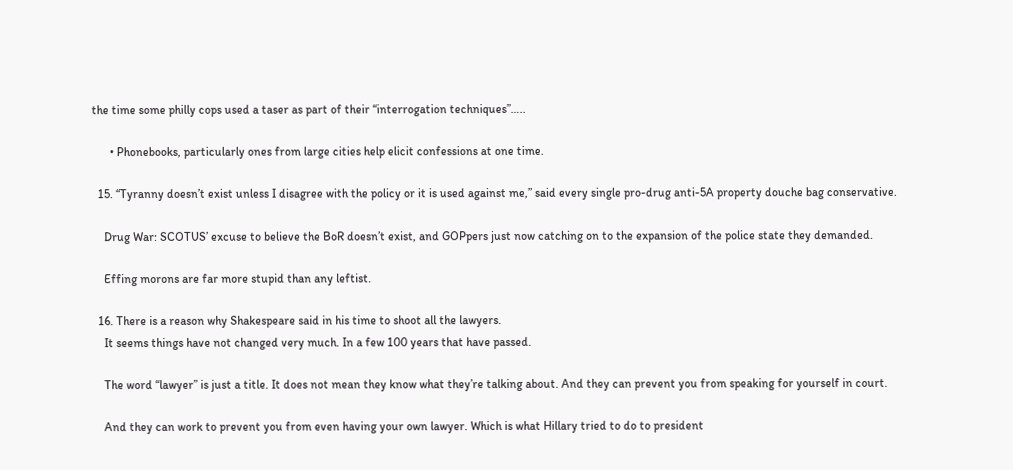the time some philly cops used a taser as part of their “interrogation techniques”…..

      • Phonebooks, particularly ones from large cities help elicit confessions at one time.

  15. “Tyranny doesn’t exist unless I disagree with the policy or it is used against me,” said every single pro-drug anti-5A property douche bag conservative.

    Drug War: SCOTUS’ excuse to believe the BoR doesn’t exist, and GOPpers just now catching on to the expansion of the police state they demanded.

    Effing morons are far more stupid than any leftist.

  16. There is a reason why Shakespeare said in his time to shoot all the lawyers.
    It seems things have not changed very much. In a few 100 years that have passed.

    The word “lawyer” is just a title. It does not mean they know what they’re talking about. And they can prevent you from speaking for yourself in court.

    And they can work to prevent you from even having your own lawyer. Which is what Hillary tried to do to president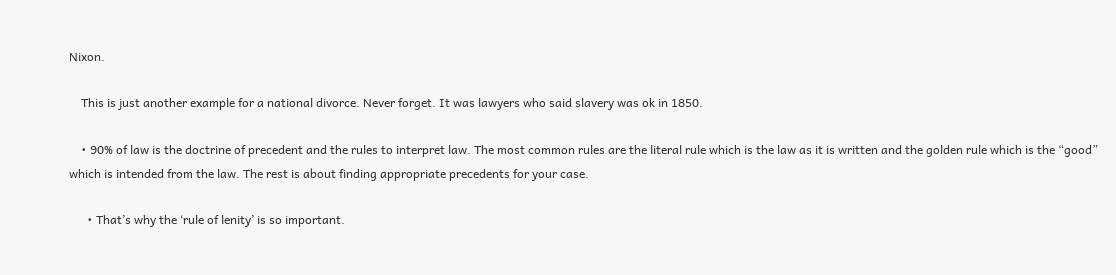Nixon.

    This is just another example for a national divorce. Never forget. It was lawyers who said slavery was ok in 1850.

    • 90% of law is the doctrine of precedent and the rules to interpret law. The most common rules are the literal rule which is the law as it is written and the golden rule which is the “good” which is intended from the law. The rest is about finding appropriate precedents for your case.

      • That’s why the ‘rule of lenity’ is so important.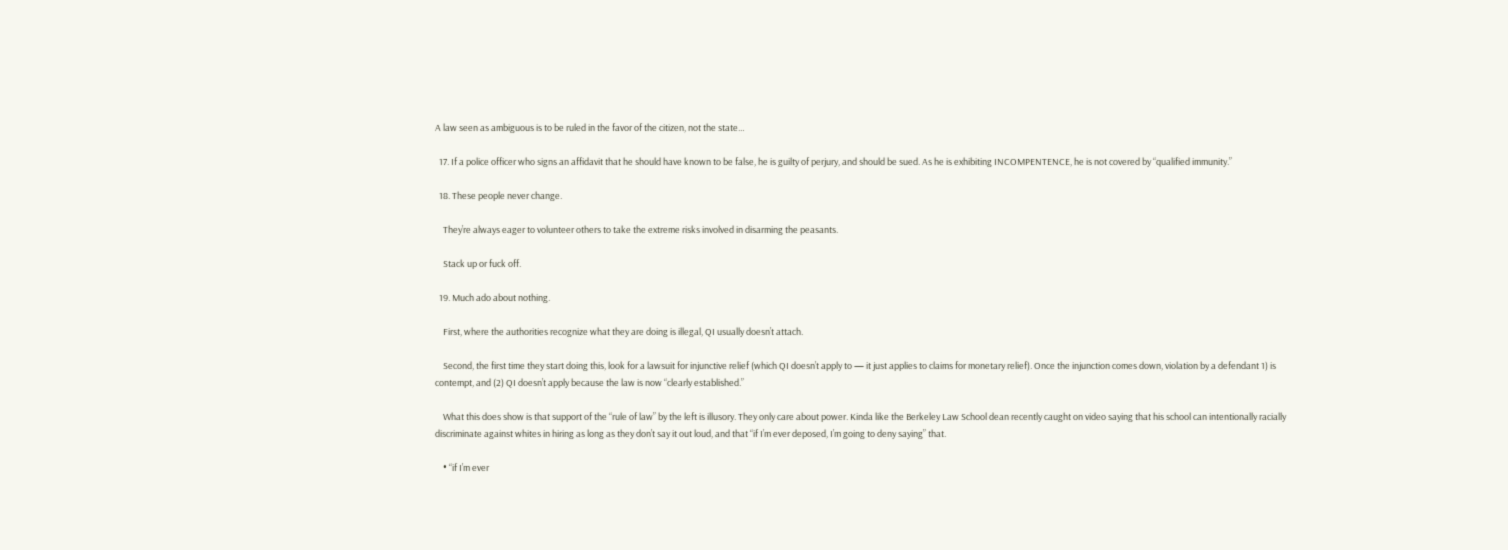A law seen as ambiguous is to be ruled in the favor of the citizen, not the state…

  17. If a police officer who signs an affidavit that he should have known to be false, he is guilty of perjury, and should be sued. As he is exhibiting INCOMPENTENCE, he is not covered by “qualified immunity.”

  18. These people never change.

    They’re always eager to volunteer others to take the extreme risks involved in disarming the peasants.

    Stack up or fuck off.

  19. Much ado about nothing.

    First, where the authorities recognize what they are doing is illegal, QI usually doesn’t attach.

    Second, the first time they start doing this, look for a lawsuit for injunctive relief (which QI doesn’t apply to — it just applies to claims for monetary relief). Once the injunction comes down, violation by a defendant 1) is contempt, and (2) QI doesn’t apply because the law is now “clearly established.”

    What this does show is that support of the “rule of law” by the left is illusory. They only care about power. Kinda like the Berkeley Law School dean recently caught on video saying that his school can intentionally racially discriminate against whites in hiring as long as they don’t say it out loud, and that “if I’m ever deposed, I’m going to deny saying” that.

    • “if I’m ever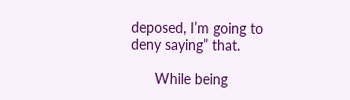deposed, I’m going to deny saying” that.

      While being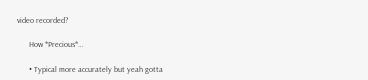video recorded?

      How *Precious*…

      • Typical more accurately but yeah gotta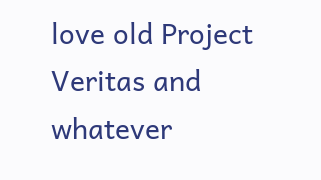love old Project Veritas and whatever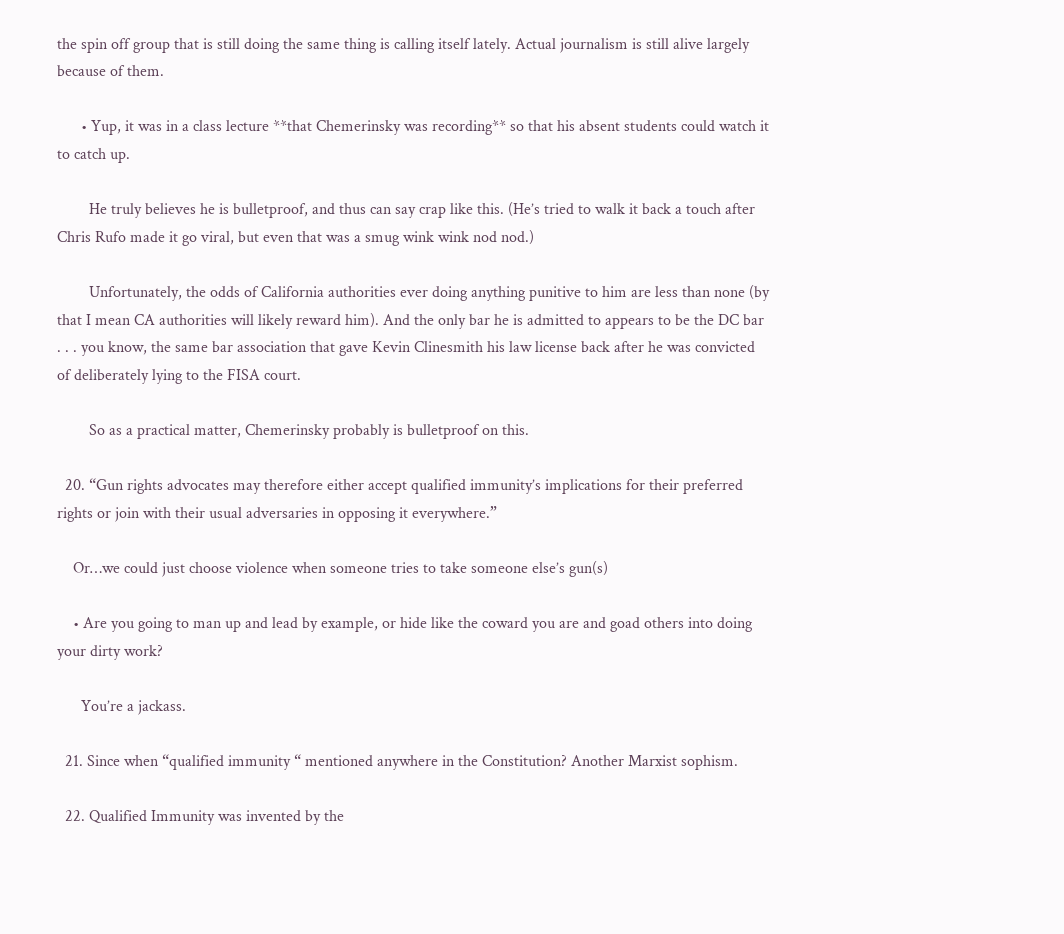the spin off group that is still doing the same thing is calling itself lately. Actual journalism is still alive largely because of them.

      • Yup, it was in a class lecture **that Chemerinsky was recording** so that his absent students could watch it to catch up.

        He truly believes he is bulletproof, and thus can say crap like this. (He’s tried to walk it back a touch after Chris Rufo made it go viral, but even that was a smug wink wink nod nod.)

        Unfortunately, the odds of California authorities ever doing anything punitive to him are less than none (by that I mean CA authorities will likely reward him). And the only bar he is admitted to appears to be the DC bar . . . you know, the same bar association that gave Kevin Clinesmith his law license back after he was convicted of deliberately lying to the FISA court.

        So as a practical matter, Chemerinsky probably is bulletproof on this.

  20. “Gun rights advocates may therefore either accept qualified immunity’s implications for their preferred rights or join with their usual adversaries in opposing it everywhere.”

    Or…we could just choose violence when someone tries to take someone else’s gun(s)

    • Are you going to man up and lead by example, or hide like the coward you are and goad others into doing your dirty work?

      You’re a jackass.

  21. Since when “qualified immunity “ mentioned anywhere in the Constitution? Another Marxist sophism.

  22. Qualified Immunity was invented by the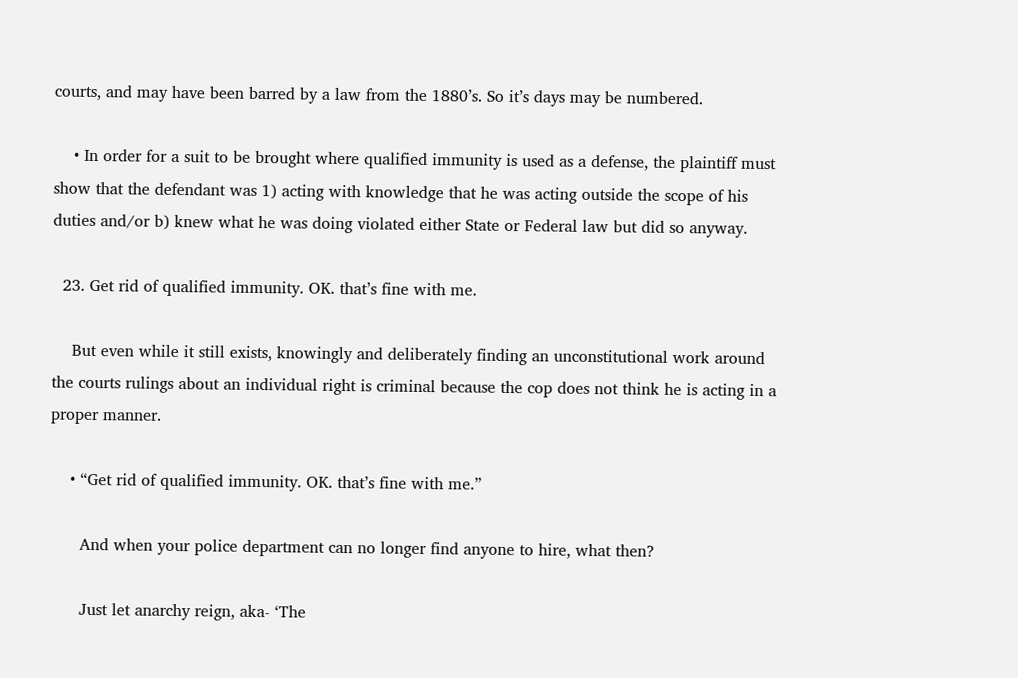courts, and may have been barred by a law from the 1880’s. So it’s days may be numbered.

    • In order for a suit to be brought where qualified immunity is used as a defense, the plaintiff must show that the defendant was 1) acting with knowledge that he was acting outside the scope of his duties and/or b) knew what he was doing violated either State or Federal law but did so anyway.

  23. Get rid of qualified immunity. OK. that’s fine with me.

    But even while it still exists, knowingly and deliberately finding an unconstitutional work around the courts rulings about an individual right is criminal because the cop does not think he is acting in a proper manner.

    • “Get rid of qualified immunity. OK. that’s fine with me.”

      And when your police department can no longer find anyone to hire, what then?

      Just let anarchy reign, aka- ‘The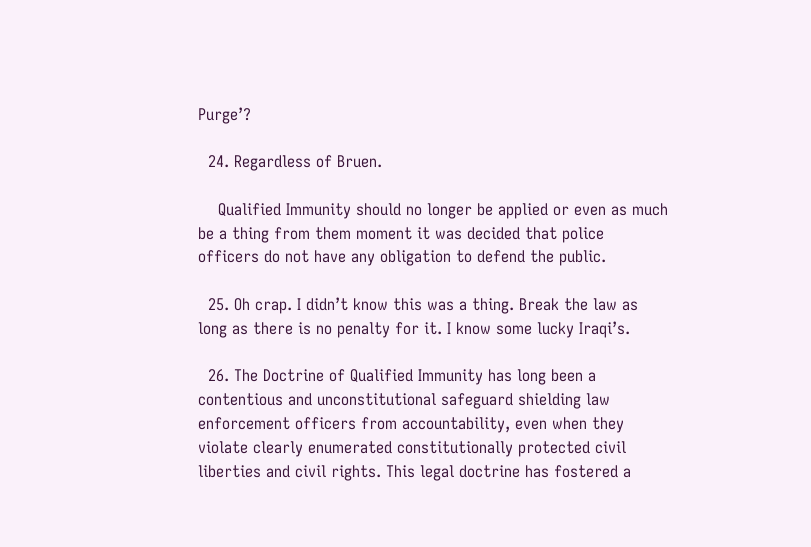Purge’?

  24. Regardless of Bruen.

    Qualified Immunity should no longer be applied or even as much be a thing from them moment it was decided that police officers do not have any obligation to defend the public.

  25. Oh crap. I didn’t know this was a thing. Break the law as long as there is no penalty for it. I know some lucky Iraqi’s.

  26. The Doctrine of Qualified Immunity has long been a contentious and unconstitutional safeguard shielding law enforcement officers from accountability, even when they violate clearly enumerated constitutionally protected civil liberties and civil rights. This legal doctrine has fostered a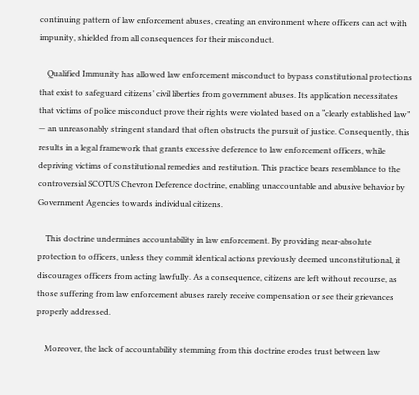continuing pattern of law enforcement abuses, creating an environment where officers can act with impunity, shielded from all consequences for their misconduct.

    Qualified Immunity has allowed law enforcement misconduct to bypass constitutional protections that exist to safeguard citizens’ civil liberties from government abuses. Its application necessitates that victims of police misconduct prove their rights were violated based on a “clearly established law” — an unreasonably stringent standard that often obstructs the pursuit of justice. Consequently, this results in a legal framework that grants excessive deference to law enforcement officers, while depriving victims of constitutional remedies and restitution. This practice bears resemblance to the controversial SCOTUS Chevron Deference doctrine, enabling unaccountable and abusive behavior by Government Agencies towards individual citizens.

    This doctrine undermines accountability in law enforcement. By providing near-absolute protection to officers, unless they commit identical actions previously deemed unconstitutional, it discourages officers from acting lawfully. As a consequence, citizens are left without recourse, as those suffering from law enforcement abuses rarely receive compensation or see their grievances properly addressed.

    Moreover, the lack of accountability stemming from this doctrine erodes trust between law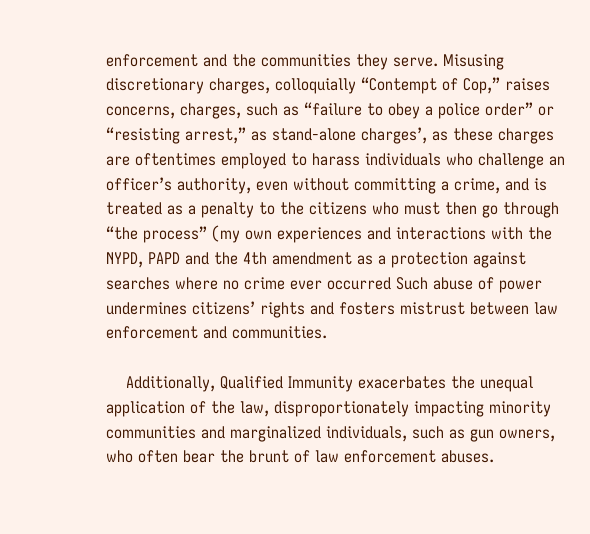enforcement and the communities they serve. Misusing discretionary charges, colloquially “Contempt of Cop,” raises concerns, charges, such as “failure to obey a police order” or “resisting arrest,” as stand-alone charges’, as these charges are oftentimes employed to harass individuals who challenge an officer’s authority, even without committing a crime, and is treated as a penalty to the citizens who must then go through “the process” (my own experiences and interactions with the NYPD, PAPD and the 4th amendment as a protection against searches where no crime ever occurred Such abuse of power undermines citizens’ rights and fosters mistrust between law enforcement and communities.

    Additionally, Qualified Immunity exacerbates the unequal application of the law, disproportionately impacting minority communities and marginalized individuals, such as gun owners, who often bear the brunt of law enforcement abuses.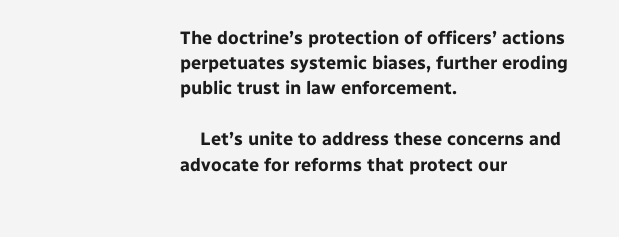The doctrine’s protection of officers’ actions perpetuates systemic biases, further eroding public trust in law enforcement.

    Let’s unite to address these concerns and advocate for reforms that protect our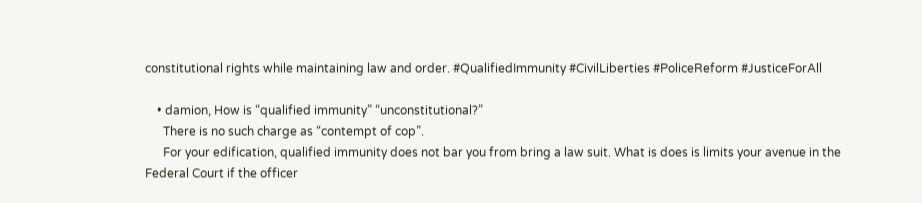constitutional rights while maintaining law and order. #QualifiedImmunity #CivilLiberties #PoliceReform #JusticeForAll

    • damion, How is “qualified immunity” “unconstitutional?”
      There is no such charge as “contempt of cop”.
      For your edification, qualified immunity does not bar you from bring a law suit. What is does is limits your avenue in the Federal Court if the officer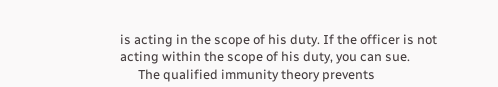is acting in the scope of his duty. If the officer is not acting within the scope of his duty, you can sue.
      The qualified immunity theory prevents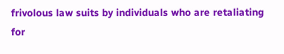frivolous law suits by individuals who are retaliating for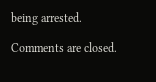being arrested.

Comments are closed.